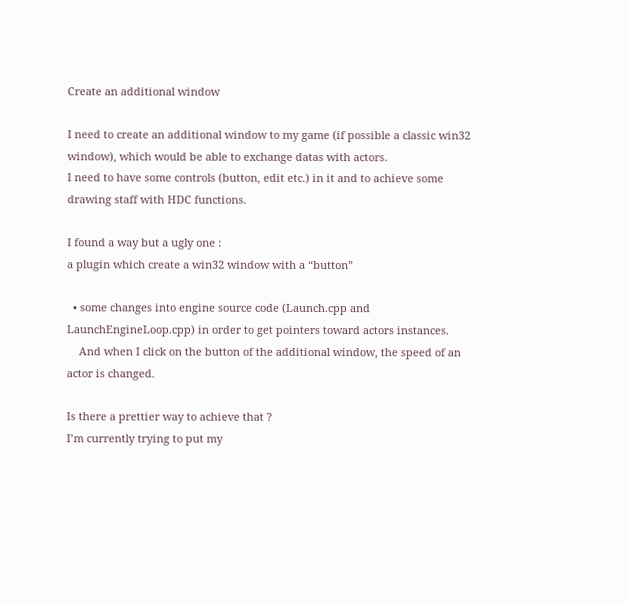Create an additional window

I need to create an additional window to my game (if possible a classic win32 window), which would be able to exchange datas with actors.
I need to have some controls (button, edit etc.) in it and to achieve some drawing staff with HDC functions.

I found a way but a ugly one :
a plugin which create a win32 window with a “button”

  • some changes into engine source code (Launch.cpp and LaunchEngineLoop.cpp) in order to get pointers toward actors instances.
    And when I click on the button of the additional window, the speed of an actor is changed.

Is there a prettier way to achieve that ?
I’m currently trying to put my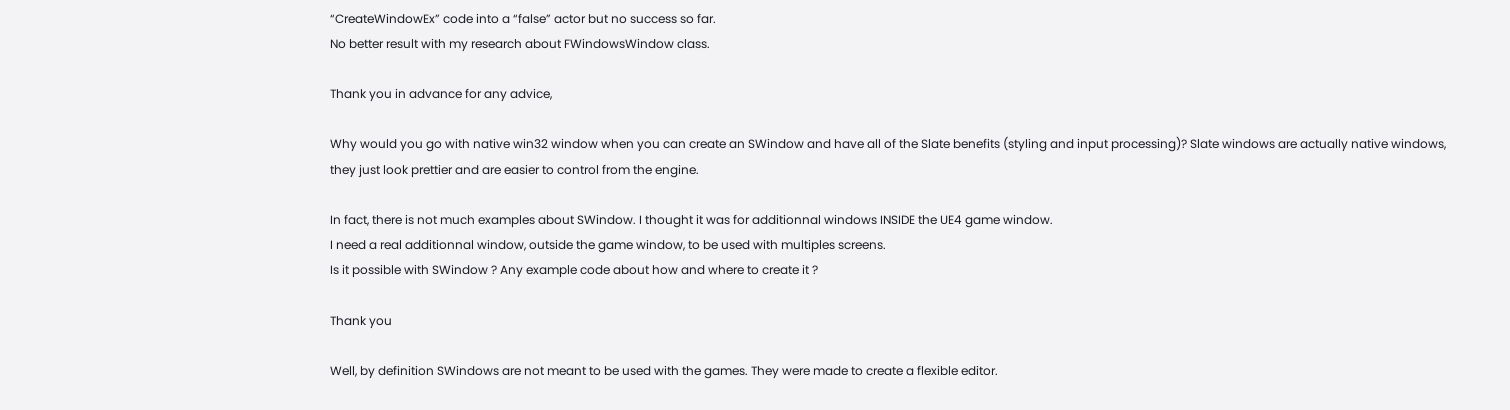“CreateWindowEx” code into a “false” actor but no success so far.
No better result with my research about FWindowsWindow class.

Thank you in advance for any advice,

Why would you go with native win32 window when you can create an SWindow and have all of the Slate benefits (styling and input processing)? Slate windows are actually native windows, they just look prettier and are easier to control from the engine.

In fact, there is not much examples about SWindow. I thought it was for additionnal windows INSIDE the UE4 game window.
I need a real additionnal window, outside the game window, to be used with multiples screens.
Is it possible with SWindow ? Any example code about how and where to create it ?

Thank you

Well, by definition SWindows are not meant to be used with the games. They were made to create a flexible editor.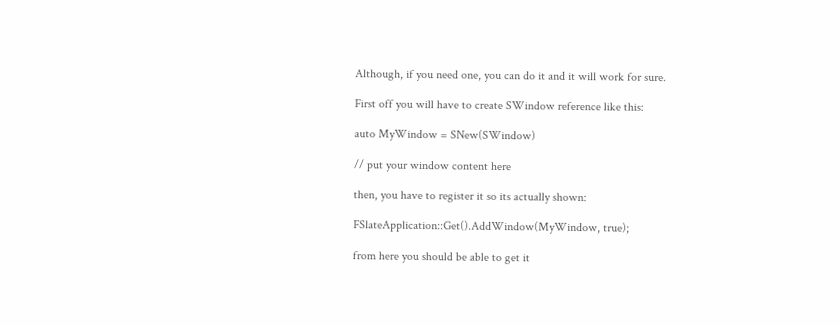Although, if you need one, you can do it and it will work for sure.

First off you will have to create SWindow reference like this:

auto MyWindow = SNew(SWindow)

// put your window content here

then, you have to register it so its actually shown:

FSlateApplication::Get().AddWindow(MyWindow, true);

from here you should be able to get it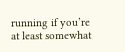running if you’re at least somewhat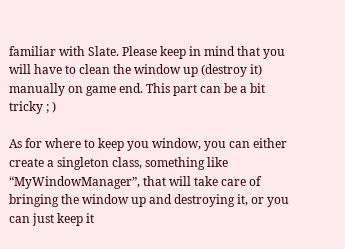familiar with Slate. Please keep in mind that you will have to clean the window up (destroy it) manually on game end. This part can be a bit tricky ; )

As for where to keep you window, you can either create a singleton class, something like “MyWindowManager”, that will take care of bringing the window up and destroying it, or you can just keep it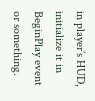in player’s HUD, initialize it in BeginPlay event or something.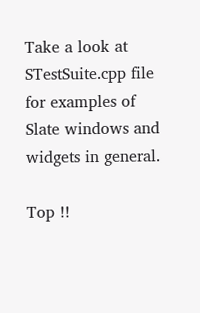Take a look at STestSuite.cpp file for examples of Slate windows and widgets in general.

Top !!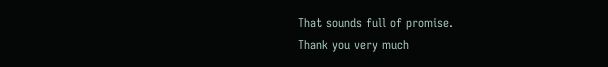That sounds full of promise.
Thank you very much